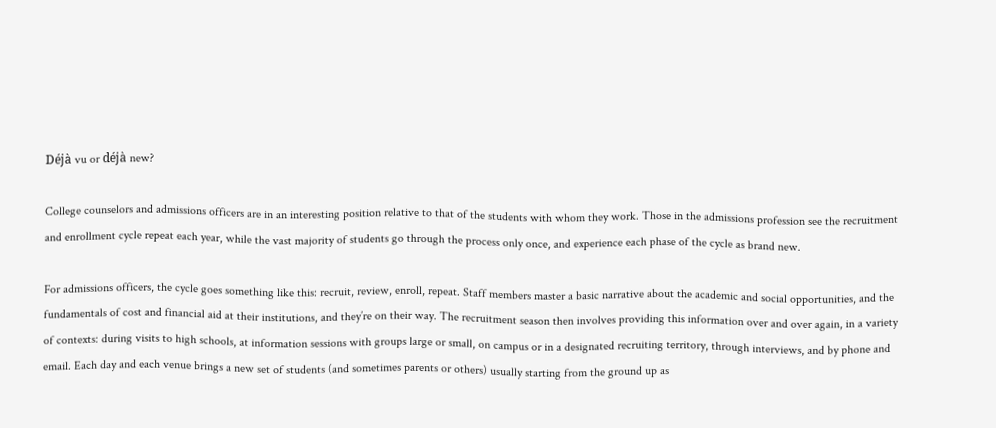Déjà vu or déjà new?

College counselors and admissions officers are in an interesting position relative to that of the students with whom they work. Those in the admissions profession see the recruitment and enrollment cycle repeat each year, while the vast majority of students go through the process only once, and experience each phase of the cycle as brand new.

For admissions officers, the cycle goes something like this: recruit, review, enroll, repeat. Staff members master a basic narrative about the academic and social opportunities, and the fundamentals of cost and financial aid at their institutions, and they’re on their way. The recruitment season then involves providing this information over and over again, in a variety of contexts: during visits to high schools, at information sessions with groups large or small, on campus or in a designated recruiting territory, through interviews, and by phone and email. Each day and each venue brings a new set of students (and sometimes parents or others) usually starting from the ground up as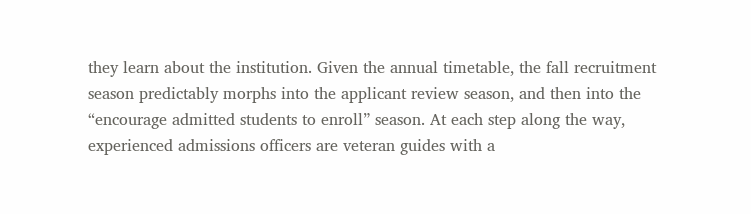they learn about the institution. Given the annual timetable, the fall recruitment season predictably morphs into the applicant review season, and then into the “encourage admitted students to enroll” season. At each step along the way, experienced admissions officers are veteran guides with a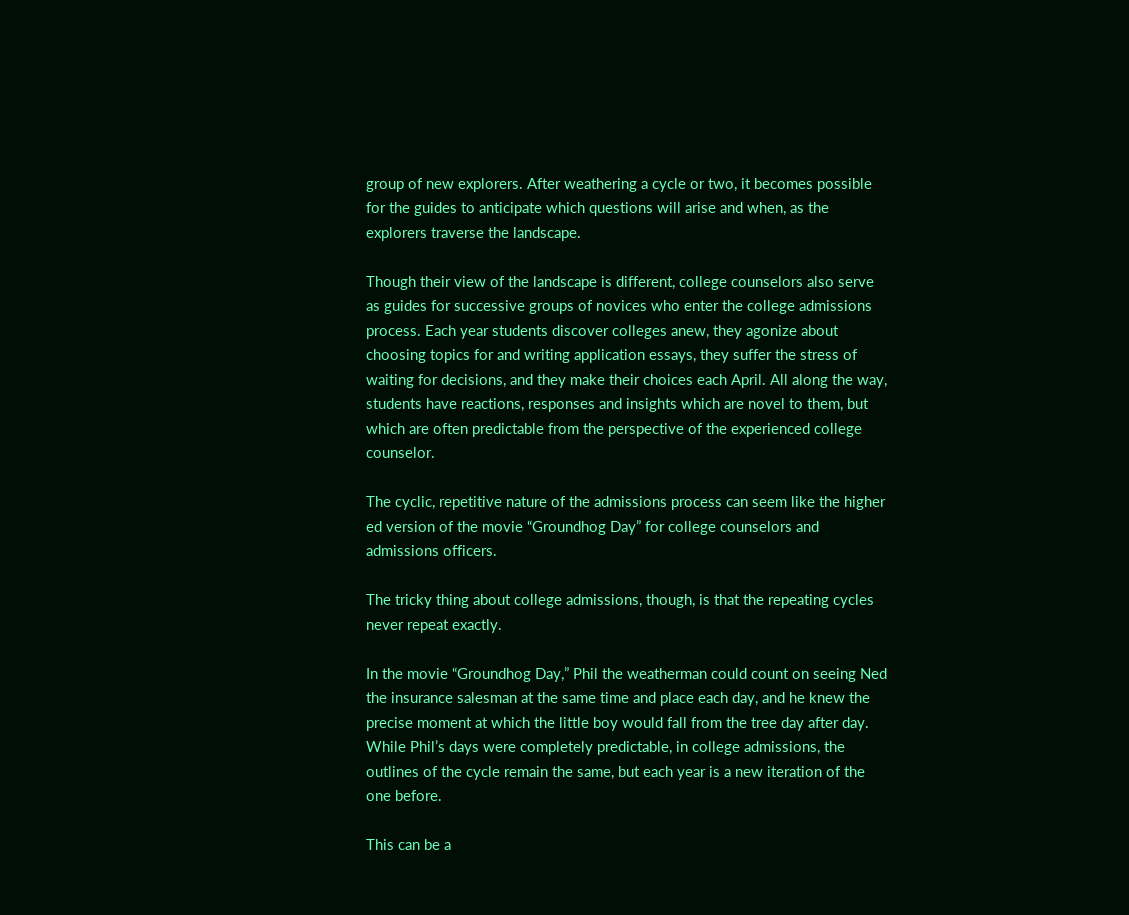group of new explorers. After weathering a cycle or two, it becomes possible for the guides to anticipate which questions will arise and when, as the explorers traverse the landscape.

Though their view of the landscape is different, college counselors also serve as guides for successive groups of novices who enter the college admissions process. Each year students discover colleges anew, they agonize about choosing topics for and writing application essays, they suffer the stress of waiting for decisions, and they make their choices each April. All along the way, students have reactions, responses and insights which are novel to them, but which are often predictable from the perspective of the experienced college counselor.

The cyclic, repetitive nature of the admissions process can seem like the higher ed version of the movie “Groundhog Day” for college counselors and admissions officers.

The tricky thing about college admissions, though, is that the repeating cycles never repeat exactly.

In the movie “Groundhog Day,” Phil the weatherman could count on seeing Ned the insurance salesman at the same time and place each day, and he knew the precise moment at which the little boy would fall from the tree day after day. While Phil’s days were completely predictable, in college admissions, the outlines of the cycle remain the same, but each year is a new iteration of the one before.

This can be a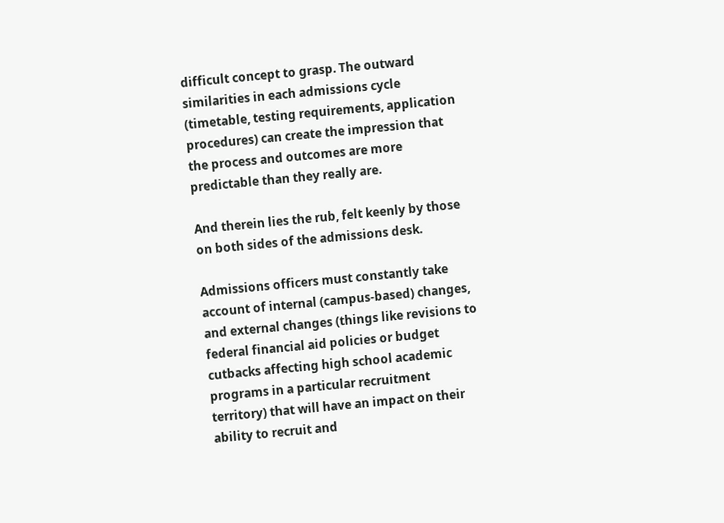difficult concept to grasp. The outward similarities in each admissions cycle (timetable, testing requirements, application procedures) can create the impression that the process and outcomes are more predictable than they really are.

And therein lies the rub, felt keenly by those on both sides of the admissions desk.

Admissions officers must constantly take account of internal (campus-based) changes, and external changes (things like revisions to federal financial aid policies or budget cutbacks affecting high school academic programs in a particular recruitment territory) that will have an impact on their ability to recruit and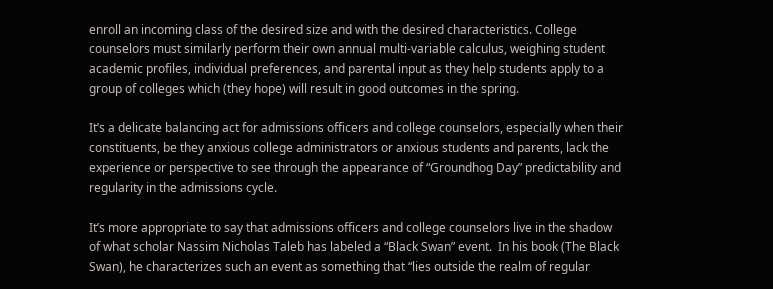enroll an incoming class of the desired size and with the desired characteristics. College counselors must similarly perform their own annual multi-variable calculus, weighing student academic profiles, individual preferences, and parental input as they help students apply to a group of colleges which (they hope) will result in good outcomes in the spring.

It’s a delicate balancing act for admissions officers and college counselors, especially when their constituents, be they anxious college administrators or anxious students and parents, lack the experience or perspective to see through the appearance of “Groundhog Day” predictability and regularity in the admissions cycle.

It’s more appropriate to say that admissions officers and college counselors live in the shadow of what scholar Nassim Nicholas Taleb has labeled a “Black Swan” event.  In his book (The Black Swan), he characterizes such an event as something that “lies outside the realm of regular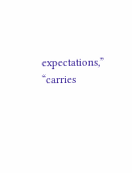expectations,” “carries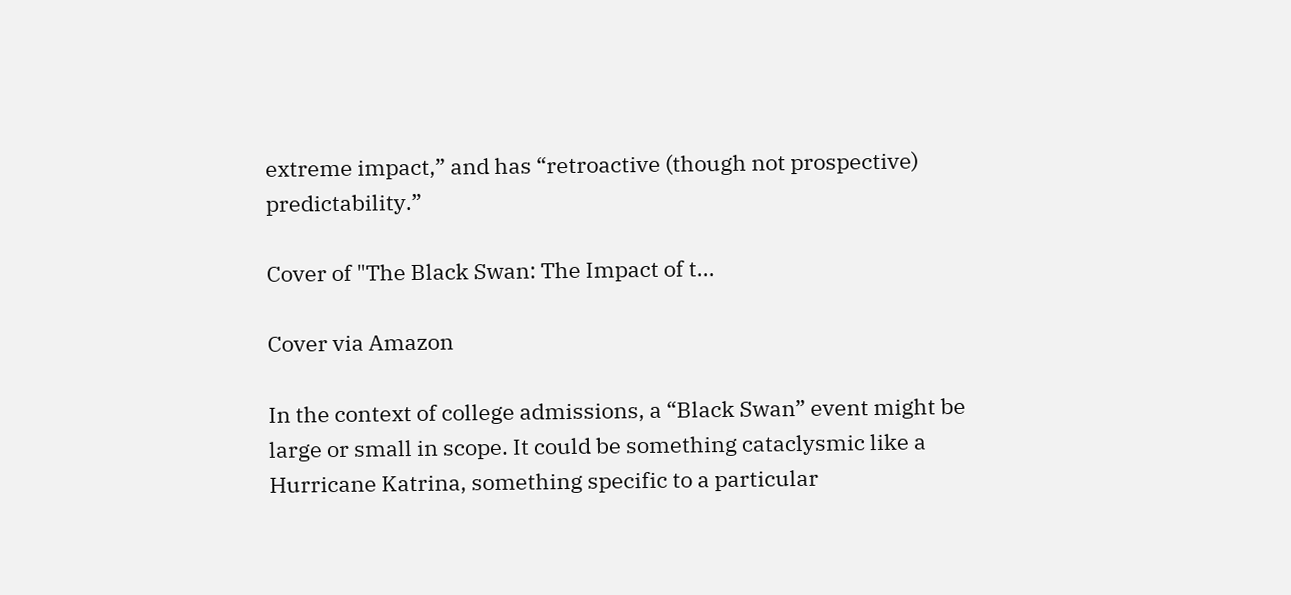extreme impact,” and has “retroactive (though not prospective) predictability.”

Cover of "The Black Swan: The Impact of t...

Cover via Amazon

In the context of college admissions, a “Black Swan” event might be large or small in scope. It could be something cataclysmic like a Hurricane Katrina, something specific to a particular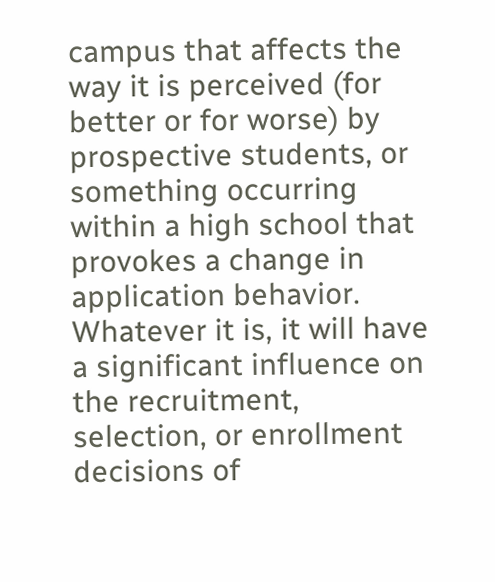campus that affects the way it is perceived (for better or for worse) by prospective students, or something occurring within a high school that provokes a change in application behavior. Whatever it is, it will have a significant influence on the recruitment, selection, or enrollment decisions of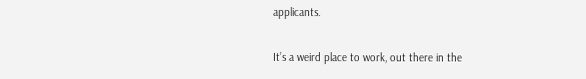applicants.

It’s a weird place to work, out there in the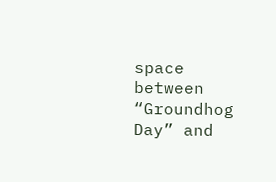space between “Groundhog Day” and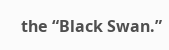the “Black Swan.”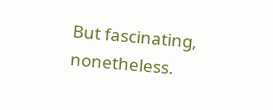But fascinating, nonetheless.